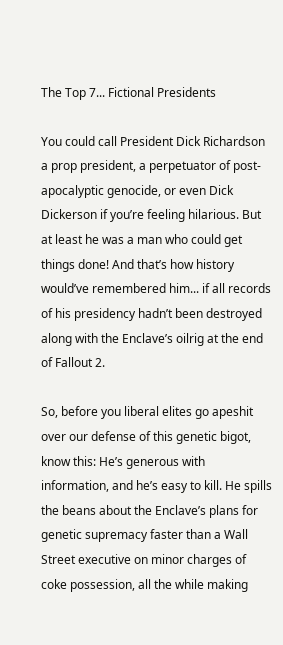The Top 7... Fictional Presidents

You could call President Dick Richardson a prop president, a perpetuator of post-apocalyptic genocide, or even Dick Dickerson if you’re feeling hilarious. But at least he was a man who could get things done! And that’s how history would’ve remembered him... if all records of his presidency hadn’t been destroyed along with the Enclave’s oilrig at the end of Fallout 2.

So, before you liberal elites go apeshit over our defense of this genetic bigot, know this: He’s generous with information, and he’s easy to kill. He spills the beans about the Enclave’s plans for genetic supremacy faster than a Wall Street executive on minor charges of coke possession, all the while making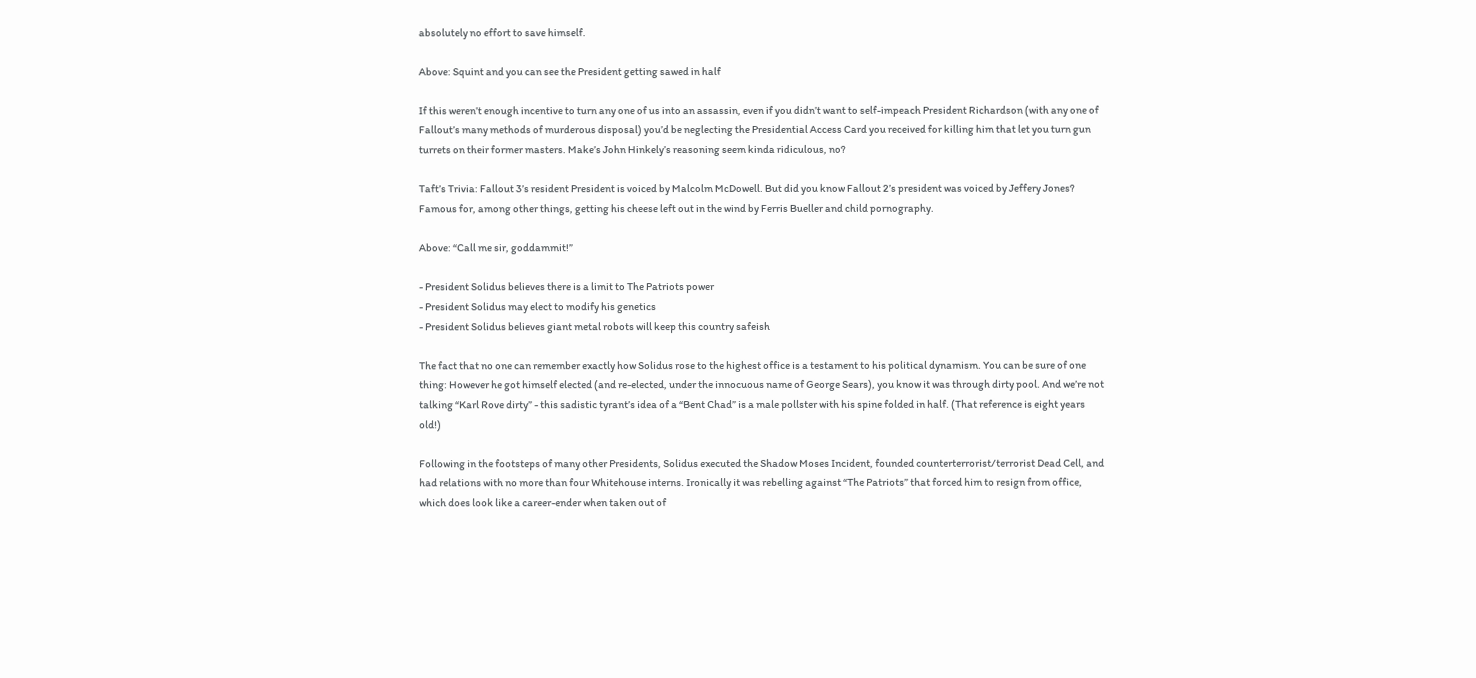absolutely no effort to save himself.

Above: Squint and you can see the President getting sawed in half

If this weren’t enough incentive to turn any one of us into an assassin, even if you didn’t want to self-impeach President Richardson (with any one of Fallout’s many methods of murderous disposal) you’d be neglecting the Presidential Access Card you received for killing him that let you turn gun turrets on their former masters. Make’s John Hinkely’s reasoning seem kinda ridiculous, no?

Taft’s Trivia: Fallout 3’s resident President is voiced by Malcolm McDowell. But did you know Fallout 2’s president was voiced by Jeffery Jones? Famous for, among other things, getting his cheese left out in the wind by Ferris Bueller and child pornography.

Above: “Call me sir, goddammit!”

- President Solidus believes there is a limit to The Patriots power
- President Solidus may elect to modify his genetics
- President Solidus believes giant metal robots will keep this country safeish

The fact that no one can remember exactly how Solidus rose to the highest office is a testament to his political dynamism. You can be sure of one thing: However he got himself elected (and re-elected, under the innocuous name of George Sears), you know it was through dirty pool. And we’re not talking “Karl Rove dirty” - this sadistic tyrant’s idea of a “Bent Chad” is a male pollster with his spine folded in half. (That reference is eight years old!)

Following in the footsteps of many other Presidents, Solidus executed the Shadow Moses Incident, founded counterterrorist/terrorist Dead Cell, and had relations with no more than four Whitehouse interns. Ironically it was rebelling against “The Patriots” that forced him to resign from office, which does look like a career-ender when taken out of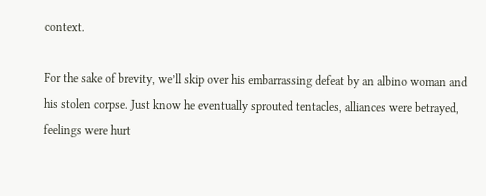context.

For the sake of brevity, we’ll skip over his embarrassing defeat by an albino woman and his stolen corpse. Just know he eventually sprouted tentacles, alliances were betrayed, feelings were hurt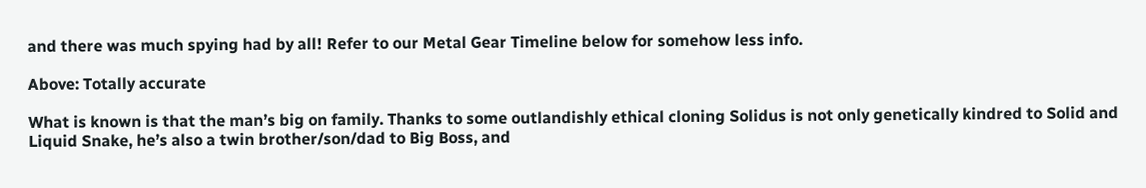and there was much spying had by all! Refer to our Metal Gear Timeline below for somehow less info.

Above: Totally accurate

What is known is that the man’s big on family. Thanks to some outlandishly ethical cloning Solidus is not only genetically kindred to Solid and Liquid Snake, he’s also a twin brother/son/dad to Big Boss, and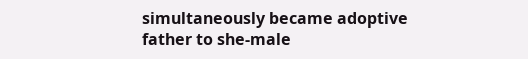simultaneously became adoptive father to she-male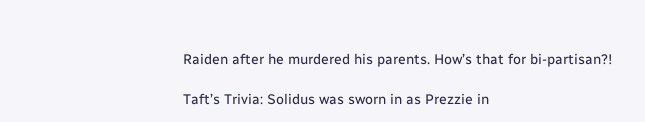Raiden after he murdered his parents. How’s that for bi-partisan?!

Taft’s Trivia: Solidus was sworn in as Prezzie in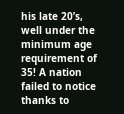his late 20’s, well under the minimum age requirement of 35! A nation failed to notice thanks to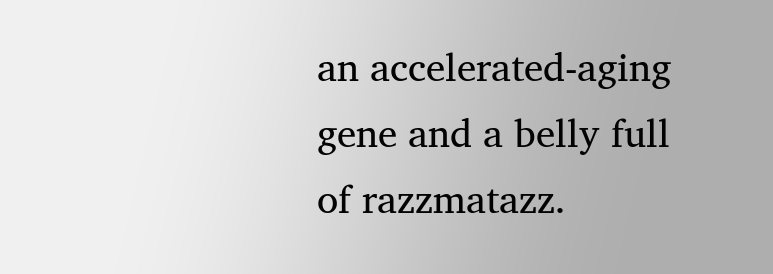an accelerated-aging gene and a belly full of razzmatazz.